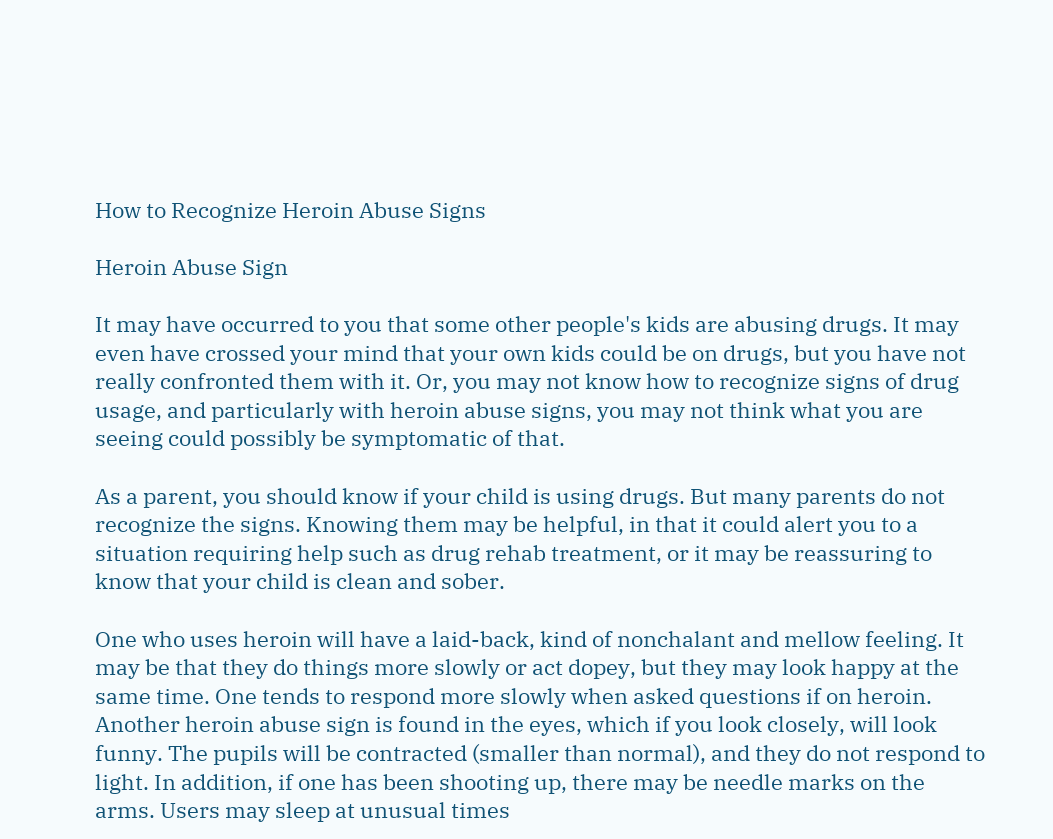How to Recognize Heroin Abuse Signs

Heroin Abuse Sign

It may have occurred to you that some other people's kids are abusing drugs. It may even have crossed your mind that your own kids could be on drugs, but you have not really confronted them with it. Or, you may not know how to recognize signs of drug usage, and particularly with heroin abuse signs, you may not think what you are seeing could possibly be symptomatic of that.

As a parent, you should know if your child is using drugs. But many parents do not recognize the signs. Knowing them may be helpful, in that it could alert you to a situation requiring help such as drug rehab treatment, or it may be reassuring to know that your child is clean and sober.

One who uses heroin will have a laid-back, kind of nonchalant and mellow feeling. It may be that they do things more slowly or act dopey, but they may look happy at the same time. One tends to respond more slowly when asked questions if on heroin. Another heroin abuse sign is found in the eyes, which if you look closely, will look funny. The pupils will be contracted (smaller than normal), and they do not respond to light. In addition, if one has been shooting up, there may be needle marks on the arms. Users may sleep at unusual times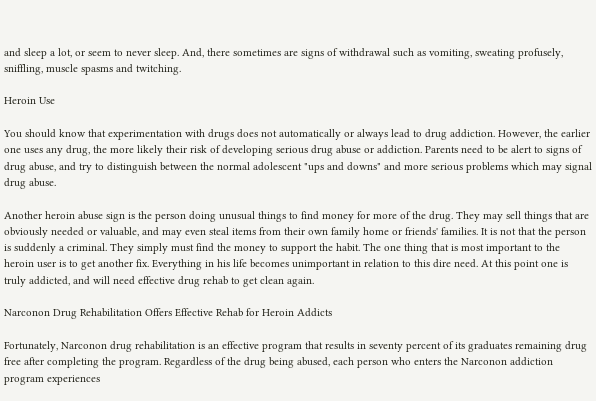and sleep a lot, or seem to never sleep. And, there sometimes are signs of withdrawal such as vomiting, sweating profusely, sniffling, muscle spasms and twitching.

Heroin Use

You should know that experimentation with drugs does not automatically or always lead to drug addiction. However, the earlier one uses any drug, the more likely their risk of developing serious drug abuse or addiction. Parents need to be alert to signs of drug abuse, and try to distinguish between the normal adolescent "ups and downs" and more serious problems which may signal drug abuse.

Another heroin abuse sign is the person doing unusual things to find money for more of the drug. They may sell things that are obviously needed or valuable, and may even steal items from their own family home or friends' families. It is not that the person is suddenly a criminal. They simply must find the money to support the habit. The one thing that is most important to the heroin user is to get another fix. Everything in his life becomes unimportant in relation to this dire need. At this point one is truly addicted, and will need effective drug rehab to get clean again.

Narconon Drug Rehabilitation Offers Effective Rehab for Heroin Addicts

Fortunately, Narconon drug rehabilitation is an effective program that results in seventy percent of its graduates remaining drug free after completing the program. Regardless of the drug being abused, each person who enters the Narconon addiction program experiences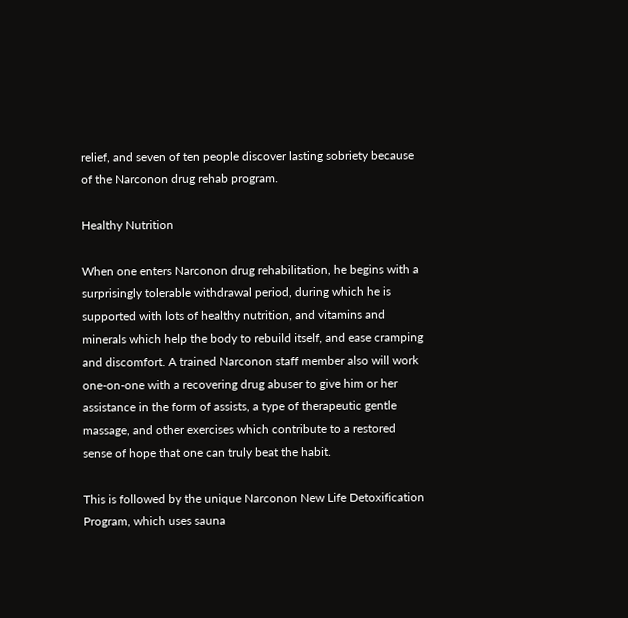relief, and seven of ten people discover lasting sobriety because of the Narconon drug rehab program.

Healthy Nutrition

When one enters Narconon drug rehabilitation, he begins with a surprisingly tolerable withdrawal period, during which he is supported with lots of healthy nutrition, and vitamins and minerals which help the body to rebuild itself, and ease cramping and discomfort. A trained Narconon staff member also will work one-on-one with a recovering drug abuser to give him or her assistance in the form of assists, a type of therapeutic gentle massage, and other exercises which contribute to a restored sense of hope that one can truly beat the habit.

This is followed by the unique Narconon New Life Detoxification Program, which uses sauna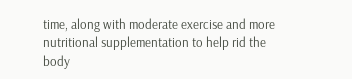time, along with moderate exercise and more nutritional supplementation to help rid the body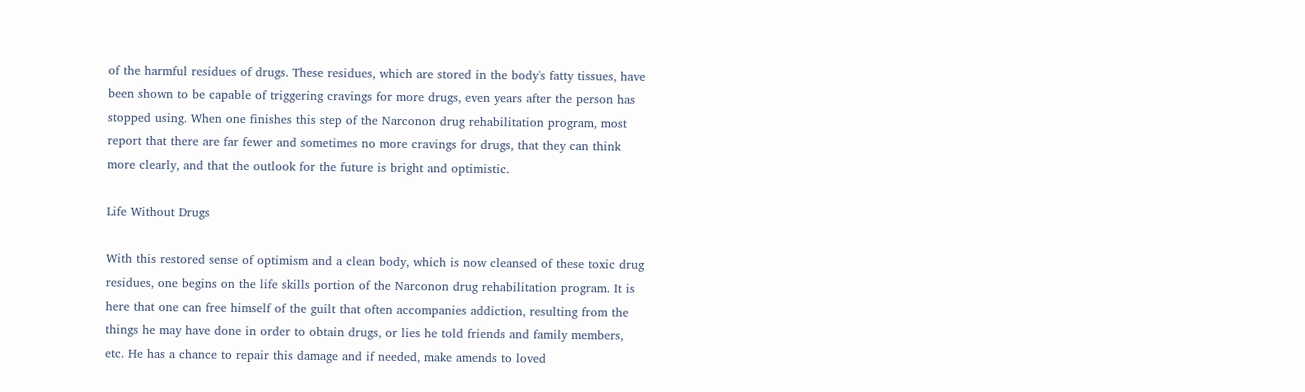of the harmful residues of drugs. These residues, which are stored in the body's fatty tissues, have been shown to be capable of triggering cravings for more drugs, even years after the person has stopped using. When one finishes this step of the Narconon drug rehabilitation program, most report that there are far fewer and sometimes no more cravings for drugs, that they can think more clearly, and that the outlook for the future is bright and optimistic.

Life Without Drugs

With this restored sense of optimism and a clean body, which is now cleansed of these toxic drug residues, one begins on the life skills portion of the Narconon drug rehabilitation program. It is here that one can free himself of the guilt that often accompanies addiction, resulting from the things he may have done in order to obtain drugs, or lies he told friends and family members, etc. He has a chance to repair this damage and if needed, make amends to loved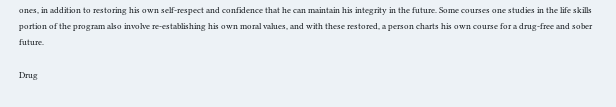ones, in addition to restoring his own self-respect and confidence that he can maintain his integrity in the future. Some courses one studies in the life skills portion of the program also involve re-establishing his own moral values, and with these restored, a person charts his own course for a drug-free and sober future.

Drug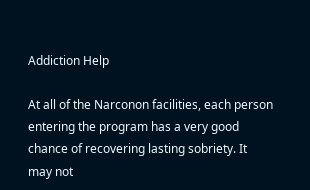Addiction Help

At all of the Narconon facilities, each person entering the program has a very good chance of recovering lasting sobriety. It may not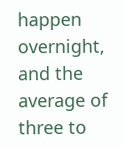happen overnight, and the average of three to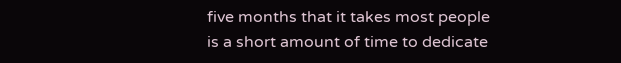five months that it takes most people is a short amount of time to dedicate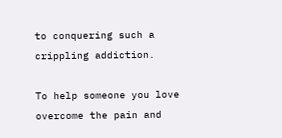to conquering such a crippling addiction.

To help someone you love overcome the pain and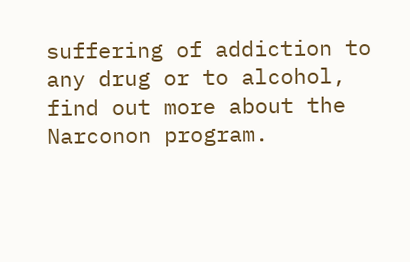suffering of addiction to any drug or to alcohol, find out more about the Narconon program.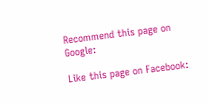Recommend this page on Google:

Like this page on Facebook: